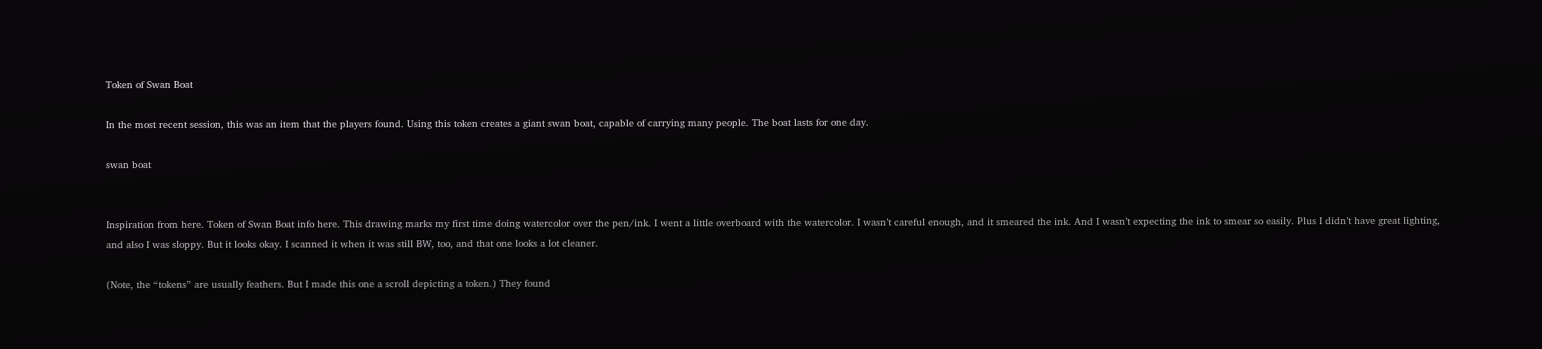Token of Swan Boat

In the most recent session, this was an item that the players found. Using this token creates a giant swan boat, capable of carrying many people. The boat lasts for one day.

swan boat


Inspiration from here. Token of Swan Boat info here. This drawing marks my first time doing watercolor over the pen/ink. I went a little overboard with the watercolor. I wasn’t careful enough, and it smeared the ink. And I wasn’t expecting the ink to smear so easily. Plus I didn’t have great lighting, and also I was sloppy. But it looks okay. I scanned it when it was still BW, too, and that one looks a lot cleaner.

(Note, the “tokens” are usually feathers. But I made this one a scroll depicting a token.) They found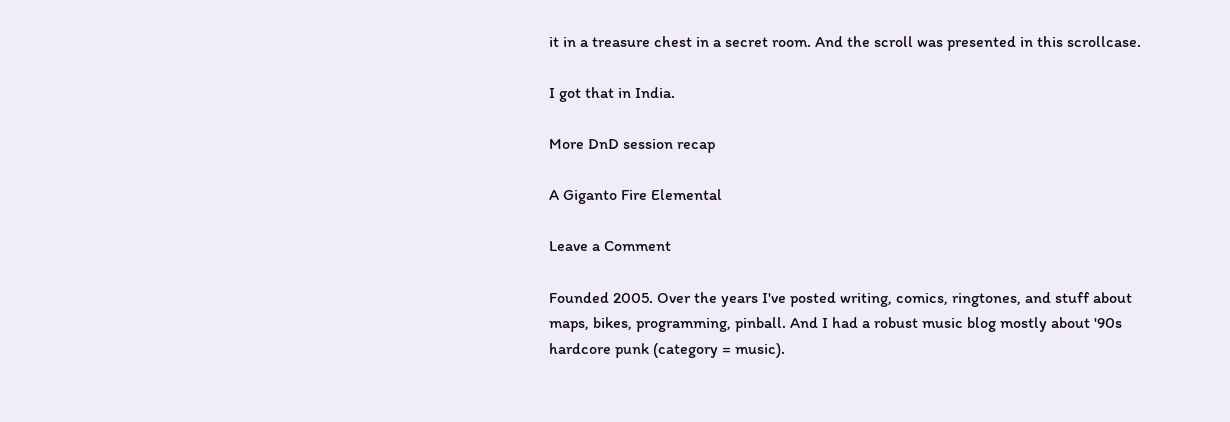it in a treasure chest in a secret room. And the scroll was presented in this scrollcase.

I got that in India.

More DnD session recap

A Giganto Fire Elemental

Leave a Comment

Founded 2005. Over the years I've posted writing, comics, ringtones, and stuff about maps, bikes, programming, pinball. And I had a robust music blog mostly about '90s hardcore punk (category = music).